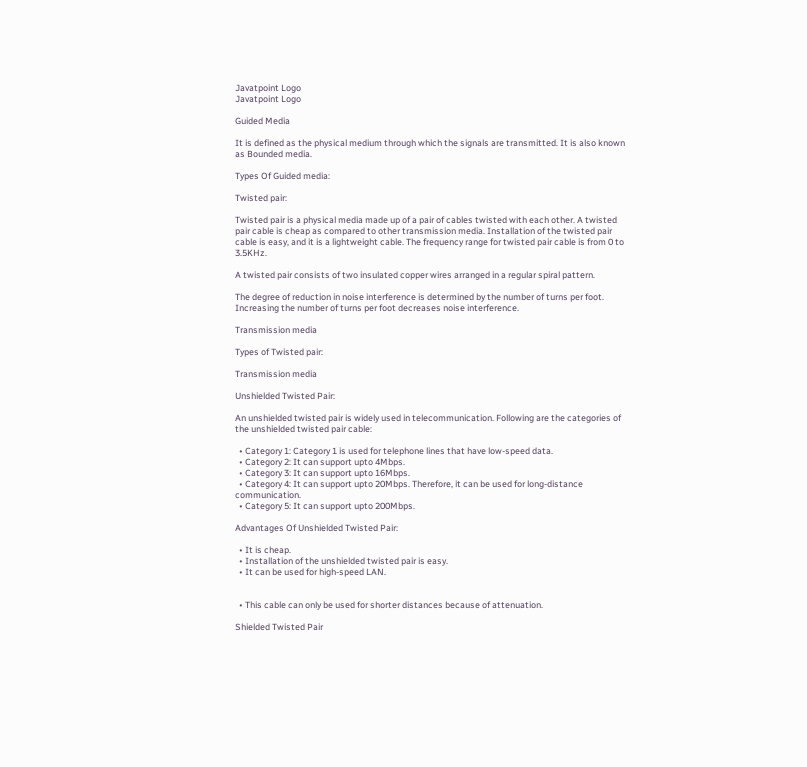Javatpoint Logo
Javatpoint Logo

Guided Media

It is defined as the physical medium through which the signals are transmitted. It is also known as Bounded media.

Types Of Guided media:

Twisted pair:

Twisted pair is a physical media made up of a pair of cables twisted with each other. A twisted pair cable is cheap as compared to other transmission media. Installation of the twisted pair cable is easy, and it is a lightweight cable. The frequency range for twisted pair cable is from 0 to 3.5KHz.

A twisted pair consists of two insulated copper wires arranged in a regular spiral pattern.

The degree of reduction in noise interference is determined by the number of turns per foot. Increasing the number of turns per foot decreases noise interference.

Transmission media

Types of Twisted pair:

Transmission media

Unshielded Twisted Pair:

An unshielded twisted pair is widely used in telecommunication. Following are the categories of the unshielded twisted pair cable:

  • Category 1: Category 1 is used for telephone lines that have low-speed data.
  • Category 2: It can support upto 4Mbps.
  • Category 3: It can support upto 16Mbps.
  • Category 4: It can support upto 20Mbps. Therefore, it can be used for long-distance communication.
  • Category 5: It can support upto 200Mbps.

Advantages Of Unshielded Twisted Pair:

  • It is cheap.
  • Installation of the unshielded twisted pair is easy.
  • It can be used for high-speed LAN.


  • This cable can only be used for shorter distances because of attenuation.

Shielded Twisted Pair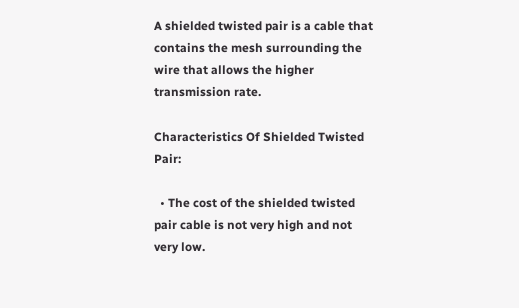A shielded twisted pair is a cable that contains the mesh surrounding the wire that allows the higher transmission rate.

Characteristics Of Shielded Twisted Pair:

  • The cost of the shielded twisted pair cable is not very high and not very low.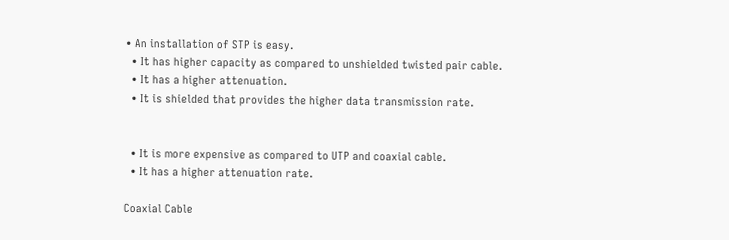• An installation of STP is easy.
  • It has higher capacity as compared to unshielded twisted pair cable.
  • It has a higher attenuation.
  • It is shielded that provides the higher data transmission rate.


  • It is more expensive as compared to UTP and coaxial cable.
  • It has a higher attenuation rate.

Coaxial Cable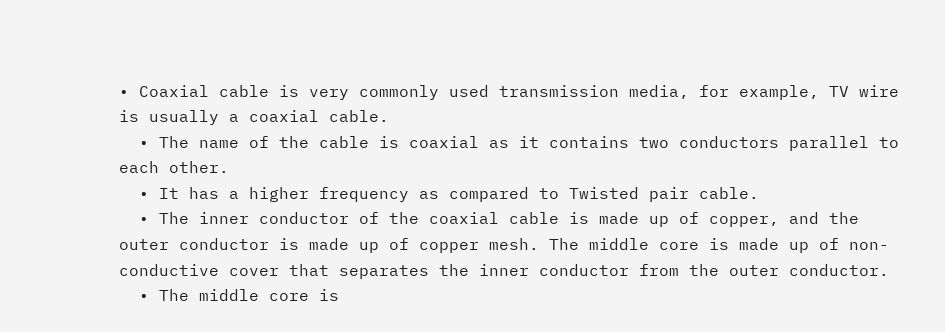• Coaxial cable is very commonly used transmission media, for example, TV wire is usually a coaxial cable.
  • The name of the cable is coaxial as it contains two conductors parallel to each other.
  • It has a higher frequency as compared to Twisted pair cable.
  • The inner conductor of the coaxial cable is made up of copper, and the outer conductor is made up of copper mesh. The middle core is made up of non-conductive cover that separates the inner conductor from the outer conductor.
  • The middle core is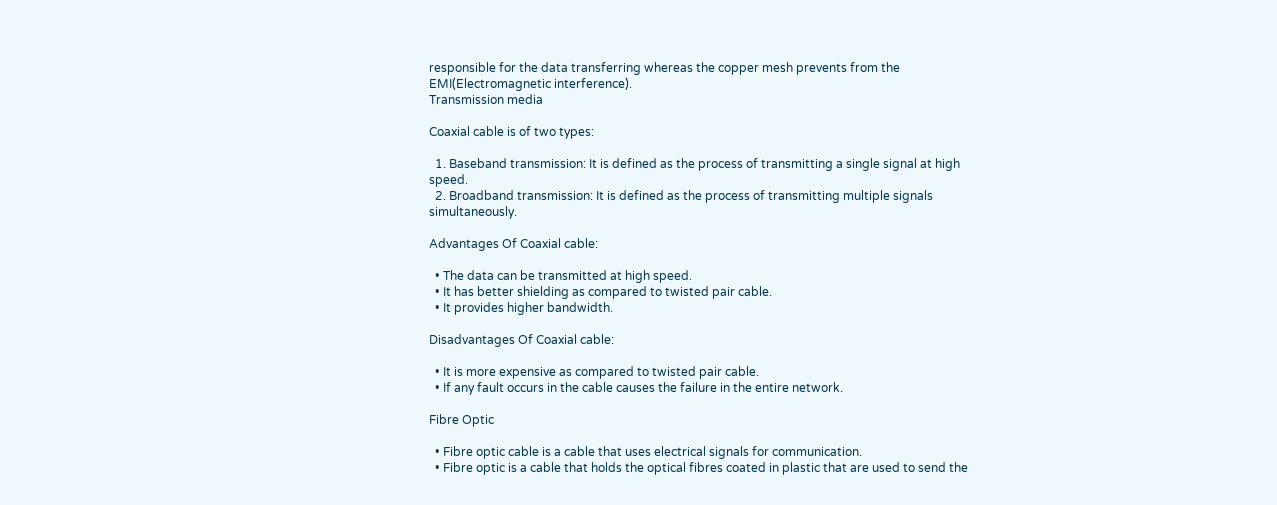responsible for the data transferring whereas the copper mesh prevents from the EMI(Electromagnetic interference).
Transmission media

Coaxial cable is of two types:

  1. Baseband transmission: It is defined as the process of transmitting a single signal at high speed.
  2. Broadband transmission: It is defined as the process of transmitting multiple signals simultaneously.

Advantages Of Coaxial cable:

  • The data can be transmitted at high speed.
  • It has better shielding as compared to twisted pair cable.
  • It provides higher bandwidth.

Disadvantages Of Coaxial cable:

  • It is more expensive as compared to twisted pair cable.
  • If any fault occurs in the cable causes the failure in the entire network.

Fibre Optic

  • Fibre optic cable is a cable that uses electrical signals for communication.
  • Fibre optic is a cable that holds the optical fibres coated in plastic that are used to send the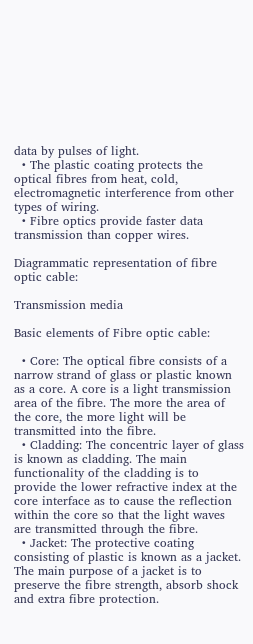data by pulses of light.
  • The plastic coating protects the optical fibres from heat, cold, electromagnetic interference from other types of wiring.
  • Fibre optics provide faster data transmission than copper wires.

Diagrammatic representation of fibre optic cable:

Transmission media

Basic elements of Fibre optic cable:

  • Core: The optical fibre consists of a narrow strand of glass or plastic known as a core. A core is a light transmission area of the fibre. The more the area of the core, the more light will be transmitted into the fibre.
  • Cladding: The concentric layer of glass is known as cladding. The main functionality of the cladding is to provide the lower refractive index at the core interface as to cause the reflection within the core so that the light waves are transmitted through the fibre.
  • Jacket: The protective coating consisting of plastic is known as a jacket. The main purpose of a jacket is to preserve the fibre strength, absorb shock and extra fibre protection.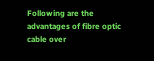Following are the advantages of fibre optic cable over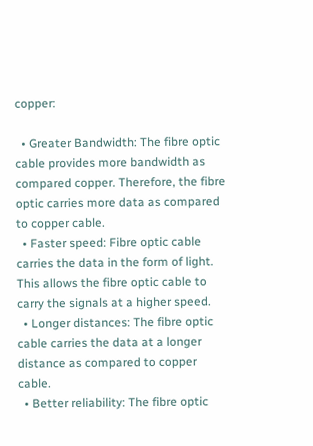copper:

  • Greater Bandwidth: The fibre optic cable provides more bandwidth as compared copper. Therefore, the fibre optic carries more data as compared to copper cable.
  • Faster speed: Fibre optic cable carries the data in the form of light. This allows the fibre optic cable to carry the signals at a higher speed.
  • Longer distances: The fibre optic cable carries the data at a longer distance as compared to copper cable.
  • Better reliability: The fibre optic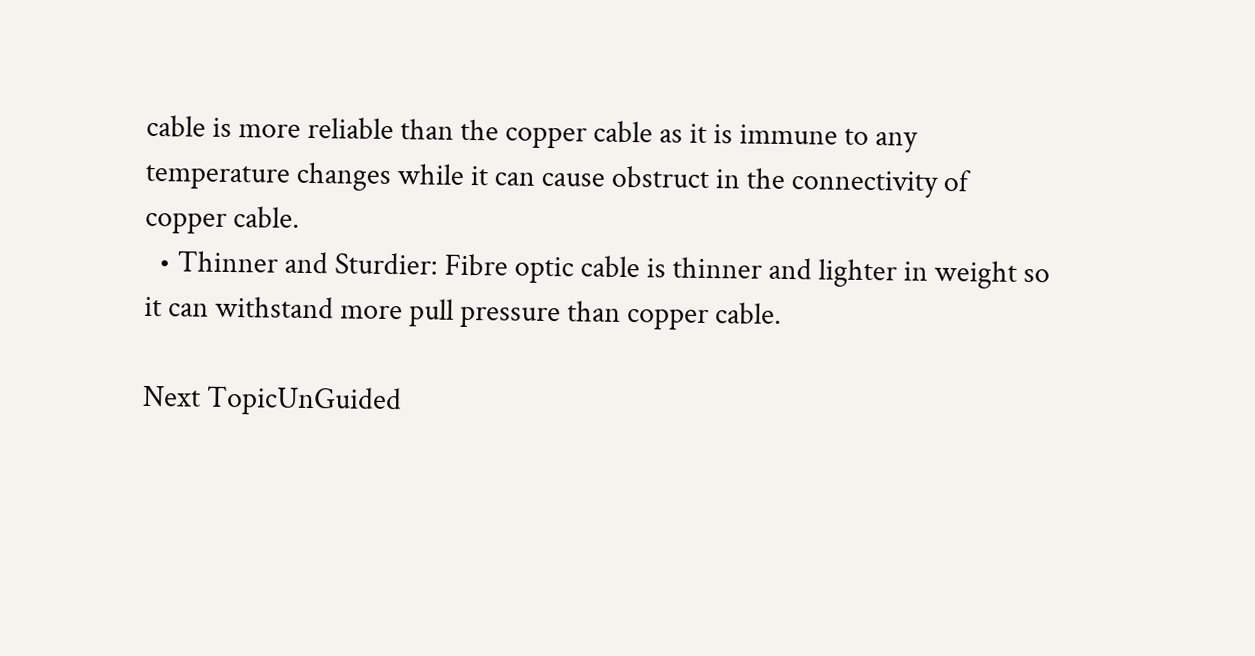cable is more reliable than the copper cable as it is immune to any temperature changes while it can cause obstruct in the connectivity of copper cable.
  • Thinner and Sturdier: Fibre optic cable is thinner and lighter in weight so it can withstand more pull pressure than copper cable.

Next TopicUnGuided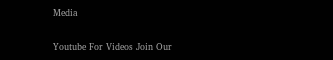Media

Youtube For Videos Join Our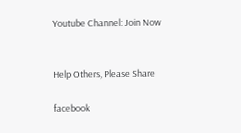Youtube Channel: Join Now


Help Others, Please Share

facebook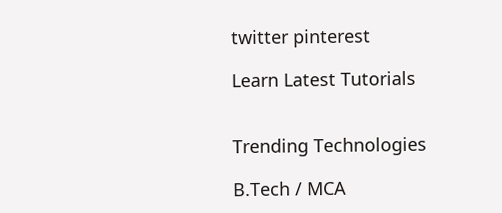twitter pinterest

Learn Latest Tutorials


Trending Technologies

B.Tech / MCA